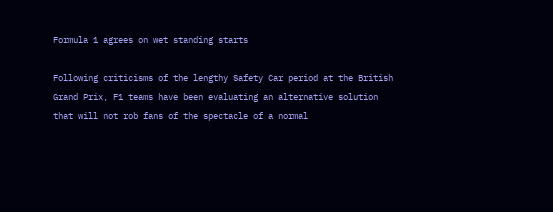Formula 1 agrees on wet standing starts

Following criticisms of the lengthy Safety Car period at the British Grand Prix, F1 teams have been evaluating an alternative solution that will not rob fans of the spectacle of a normal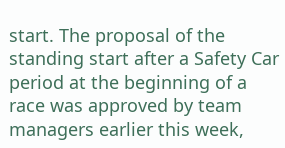start. The proposal of the standing start after a Safety Car period at the beginning of a race was approved by team managers earlier this week,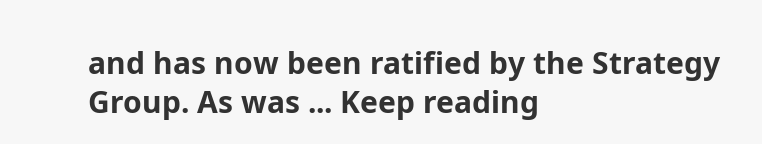and has now been ratified by the Strategy Group. As was ... Keep reading